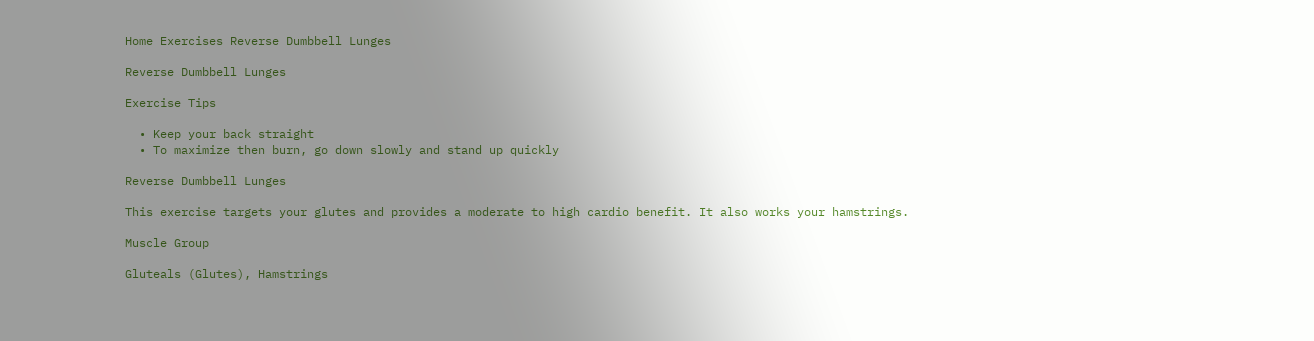Home Exercises Reverse Dumbbell Lunges

Reverse Dumbbell Lunges

Exercise Tips

  • Keep your back straight
  • To maximize then burn, go down slowly and stand up quickly

Reverse Dumbbell Lunges

This exercise targets your glutes and provides a moderate to high cardio benefit. It also works your hamstrings.

Muscle Group

Gluteals (Glutes), Hamstrings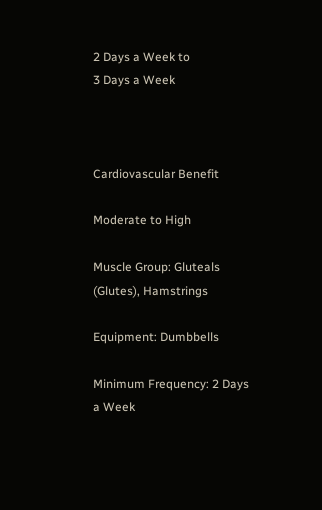2 Days a Week to
3 Days a Week



Cardiovascular Benefit

Moderate to High

Muscle Group: Gluteals (Glutes), Hamstrings

Equipment: Dumbbells

Minimum Frequency: 2 Days a Week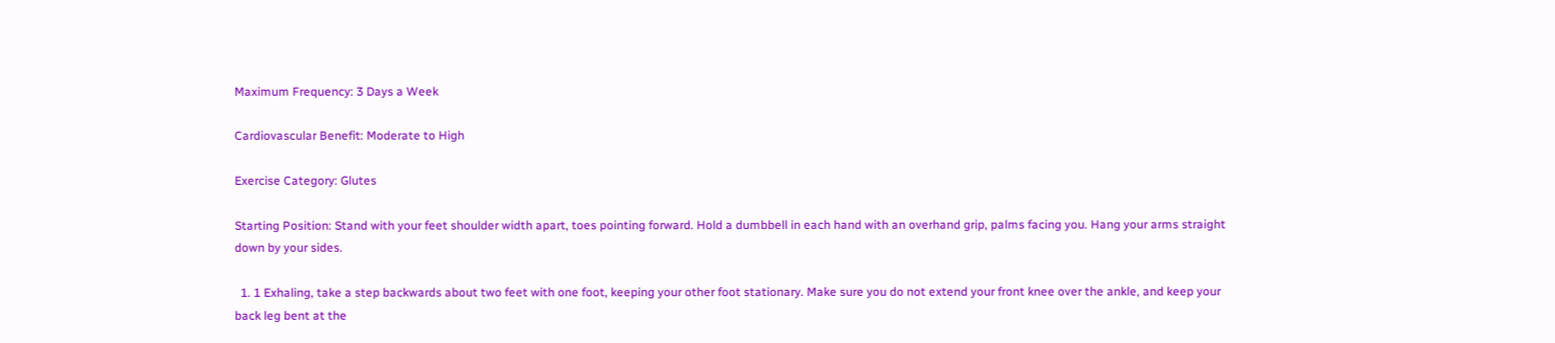Maximum Frequency: 3 Days a Week

Cardiovascular Benefit: Moderate to High

Exercise Category: Glutes

Starting Position: Stand with your feet shoulder width apart, toes pointing forward. Hold a dumbbell in each hand with an overhand grip, palms facing you. Hang your arms straight down by your sides.

  1. 1 Exhaling, take a step backwards about two feet with one foot, keeping your other foot stationary. Make sure you do not extend your front knee over the ankle, and keep your back leg bent at the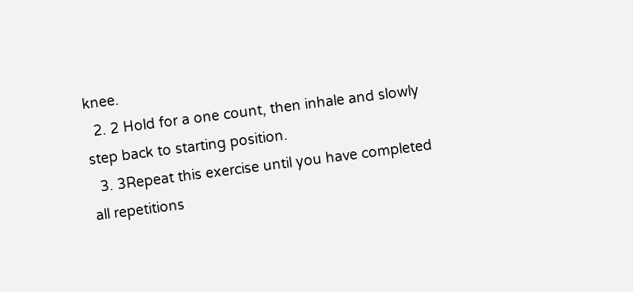knee.
  2. 2 Hold for a one count, then inhale and slowly step back to starting position.
  3. 3Repeat this exercise until you have completed all repetitions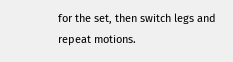for the set, then switch legs and repeat motions.